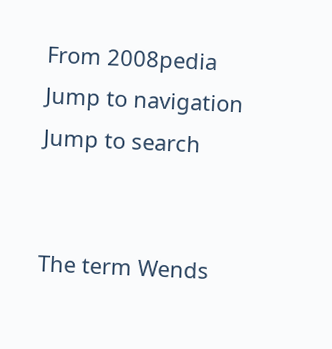From 2008pedia
Jump to navigation Jump to search


The term Wends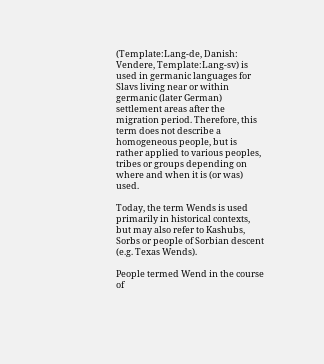(Template:Lang-de, Danish: Vendere, Template:Lang-sv) is used in germanic languages for Slavs living near or within germanic (later German) settlement areas after the migration period. Therefore, this term does not describe a homogeneous people, but is rather applied to various peoples, tribes or groups depending on where and when it is (or was) used.

Today, the term Wends is used primarily in historical contexts, but may also refer to Kashubs, Sorbs or people of Sorbian descent (e.g. Texas Wends).

People termed Wend in the course of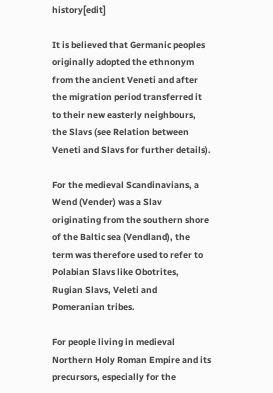history[edit]

It is believed that Germanic peoples originally adopted the ethnonym from the ancient Veneti and after the migration period transferred it to their new easterly neighbours, the Slavs (see Relation between Veneti and Slavs for further details).

For the medieval Scandinavians, a Wend (Vender) was a Slav originating from the southern shore of the Baltic sea (Vendland), the term was therefore used to refer to Polabian Slavs like Obotrites, Rugian Slavs, Veleti and Pomeranian tribes.

For people living in medieval Northern Holy Roman Empire and its precursors, especially for the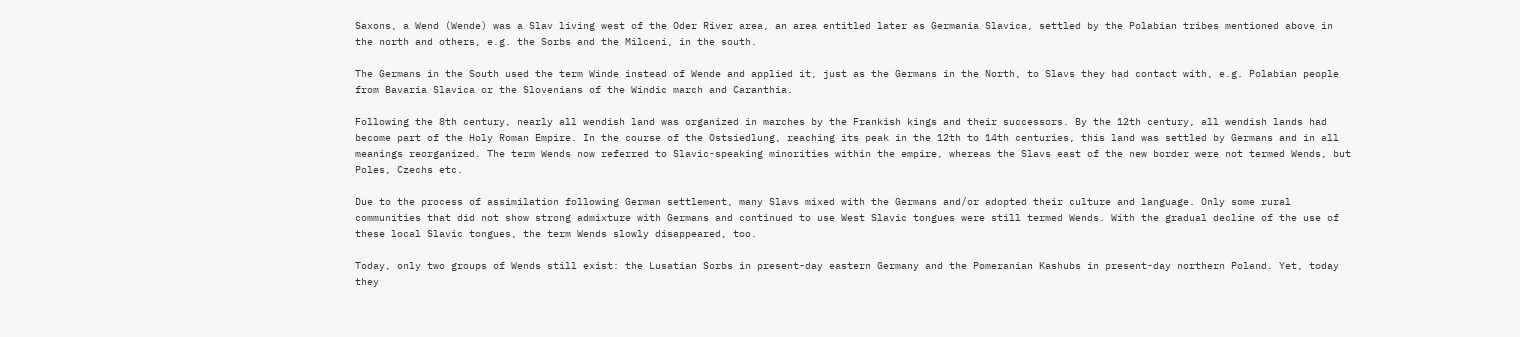Saxons, a Wend (Wende) was a Slav living west of the Oder River area, an area entitled later as Germania Slavica, settled by the Polabian tribes mentioned above in the north and others, e.g. the Sorbs and the Milceni, in the south.

The Germans in the South used the term Winde instead of Wende and applied it, just as the Germans in the North, to Slavs they had contact with, e.g. Polabian people from Bavaria Slavica or the Slovenians of the Windic march and Caranthia.

Following the 8th century, nearly all wendish land was organized in marches by the Frankish kings and their successors. By the 12th century, all wendish lands had become part of the Holy Roman Empire. In the course of the Ostsiedlung, reaching its peak in the 12th to 14th centuries, this land was settled by Germans and in all meanings reorganized. The term Wends now referred to Slavic-speaking minorities within the empire, whereas the Slavs east of the new border were not termed Wends, but Poles, Czechs etc.

Due to the process of assimilation following German settlement, many Slavs mixed with the Germans and/or adopted their culture and language. Only some rural communities that did not show strong admixture with Germans and continued to use West Slavic tongues were still termed Wends. With the gradual decline of the use of these local Slavic tongues, the term Wends slowly disappeared, too.

Today, only two groups of Wends still exist: the Lusatian Sorbs in present-day eastern Germany and the Pomeranian Kashubs in present-day northern Poland. Yet, today they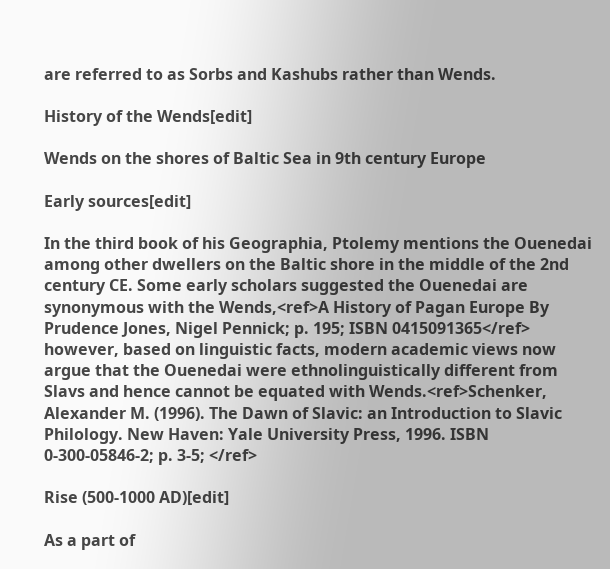are referred to as Sorbs and Kashubs rather than Wends.

History of the Wends[edit]

Wends on the shores of Baltic Sea in 9th century Europe

Early sources[edit]

In the third book of his Geographia, Ptolemy mentions the Ouenedai among other dwellers on the Baltic shore in the middle of the 2nd century CE. Some early scholars suggested the Ouenedai are synonymous with the Wends,<ref>A History of Pagan Europe By Prudence Jones, Nigel Pennick; p. 195; ISBN 0415091365</ref> however, based on linguistic facts, modern academic views now argue that the Ouenedai were ethnolinguistically different from Slavs and hence cannot be equated with Wends.<ref>Schenker, Alexander M. (1996). The Dawn of Slavic: an Introduction to Slavic Philology. New Haven: Yale University Press, 1996. ISBN 0-300-05846-2; p. 3-5; </ref>

Rise (500-1000 AD)[edit]

As a part of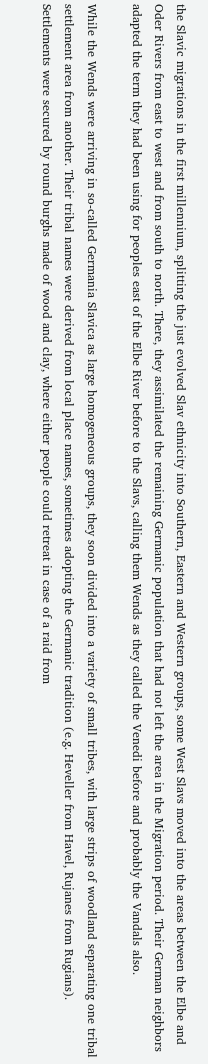the Slavic migrations in the first millennium, splitting the just evolved Slav ethnicity into Southern, Eastern and Western groups, some West Slavs moved into the areas between the Elbe and Oder Rivers from east to west and from south to north. There, they assimilated the remaining Germanic population that had not left the area in the Migration period. Their German neighbors adapted the term they had been using for peoples east of the Elbe River before to the Slavs, calling them Wends as they called the Venedi before and probably the Vandals also.

While the Wends were arriving in so-called Germania Slavica as large homogeneous groups, they soon divided into a variety of small tribes, with large strips of woodland separating one tribal settlement area from another. Their tribal names were derived from local place names, sometimes adopting the Germanic tradition (e.g. Heveller from Havel, Rujanes from Rugians). Settlements were secured by round burghs made of wood and clay, where either people could retreat in case of a raid from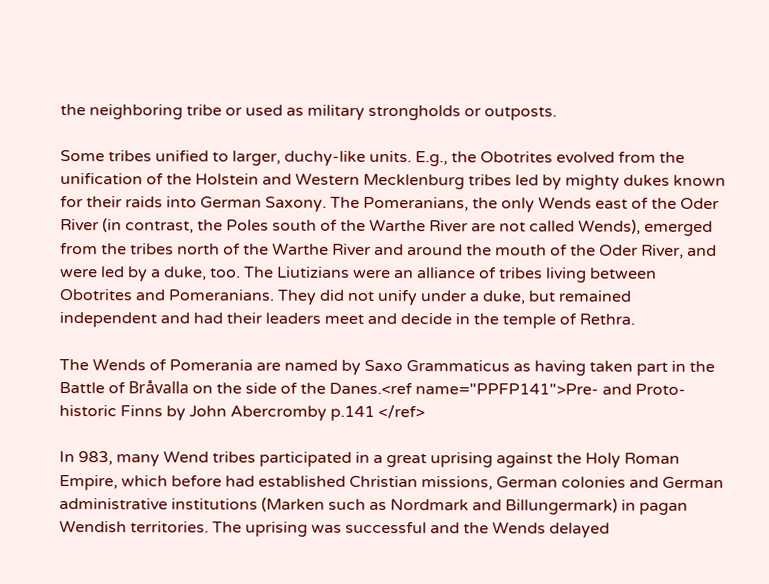the neighboring tribe or used as military strongholds or outposts.

Some tribes unified to larger, duchy-like units. E.g., the Obotrites evolved from the unification of the Holstein and Western Mecklenburg tribes led by mighty dukes known for their raids into German Saxony. The Pomeranians, the only Wends east of the Oder River (in contrast, the Poles south of the Warthe River are not called Wends), emerged from the tribes north of the Warthe River and around the mouth of the Oder River, and were led by a duke, too. The Liutizians were an alliance of tribes living between Obotrites and Pomeranians. They did not unify under a duke, but remained independent and had their leaders meet and decide in the temple of Rethra.

The Wends of Pomerania are named by Saxo Grammaticus as having taken part in the Battle of Bråvalla on the side of the Danes.<ref name="PPFP141">Pre- and Proto-historic Finns by John Abercromby p.141 </ref>

In 983, many Wend tribes participated in a great uprising against the Holy Roman Empire, which before had established Christian missions, German colonies and German administrative institutions (Marken such as Nordmark and Billungermark) in pagan Wendish territories. The uprising was successful and the Wends delayed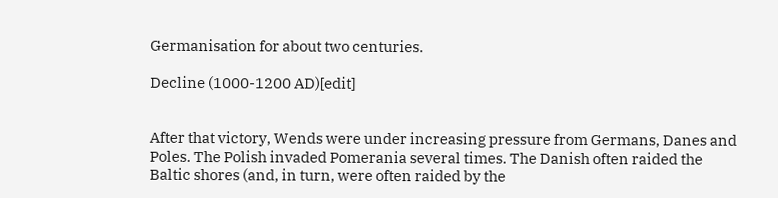Germanisation for about two centuries.

Decline (1000-1200 AD)[edit]


After that victory, Wends were under increasing pressure from Germans, Danes and Poles. The Polish invaded Pomerania several times. The Danish often raided the Baltic shores (and, in turn, were often raided by the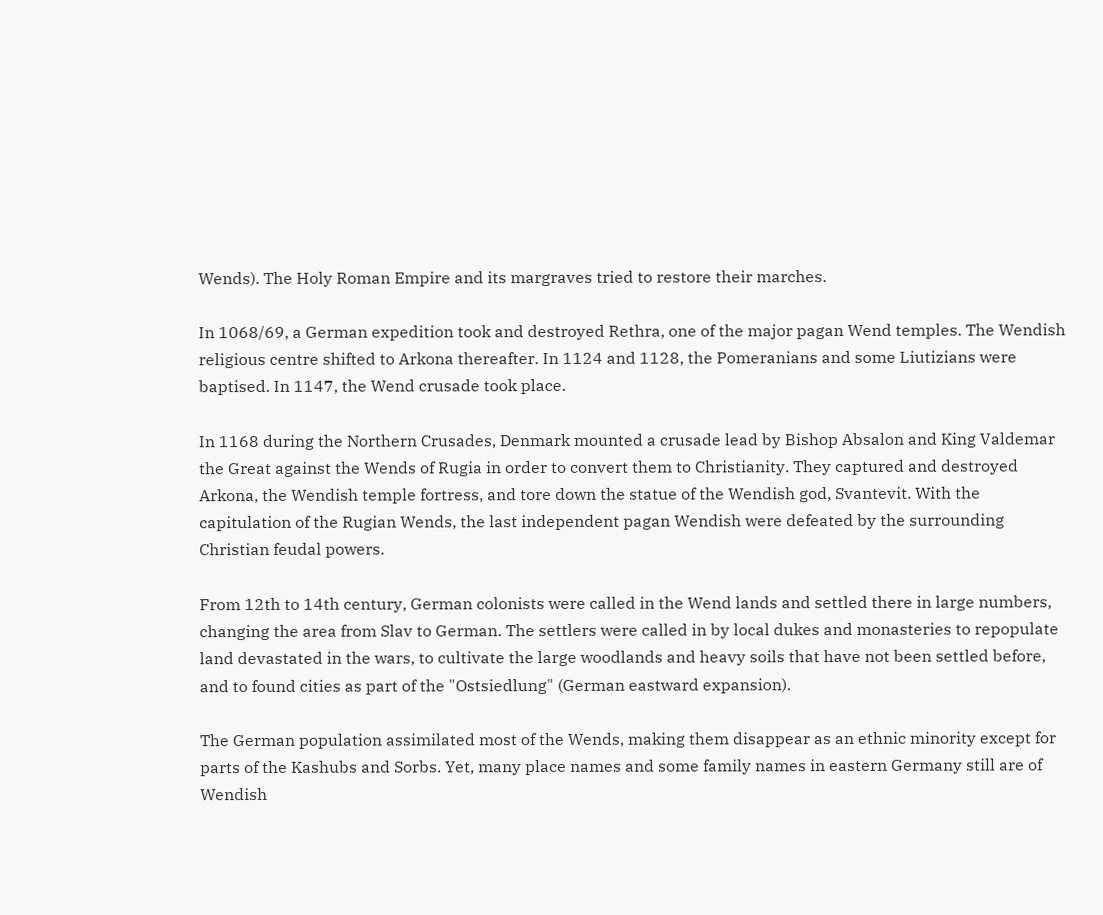Wends). The Holy Roman Empire and its margraves tried to restore their marches.

In 1068/69, a German expedition took and destroyed Rethra, one of the major pagan Wend temples. The Wendish religious centre shifted to Arkona thereafter. In 1124 and 1128, the Pomeranians and some Liutizians were baptised. In 1147, the Wend crusade took place.

In 1168 during the Northern Crusades, Denmark mounted a crusade lead by Bishop Absalon and King Valdemar the Great against the Wends of Rugia in order to convert them to Christianity. They captured and destroyed Arkona, the Wendish temple fortress, and tore down the statue of the Wendish god, Svantevit. With the capitulation of the Rugian Wends, the last independent pagan Wendish were defeated by the surrounding Christian feudal powers.

From 12th to 14th century, German colonists were called in the Wend lands and settled there in large numbers, changing the area from Slav to German. The settlers were called in by local dukes and monasteries to repopulate land devastated in the wars, to cultivate the large woodlands and heavy soils that have not been settled before, and to found cities as part of the "Ostsiedlung" (German eastward expansion).

The German population assimilated most of the Wends, making them disappear as an ethnic minority except for parts of the Kashubs and Sorbs. Yet, many place names and some family names in eastern Germany still are of Wendish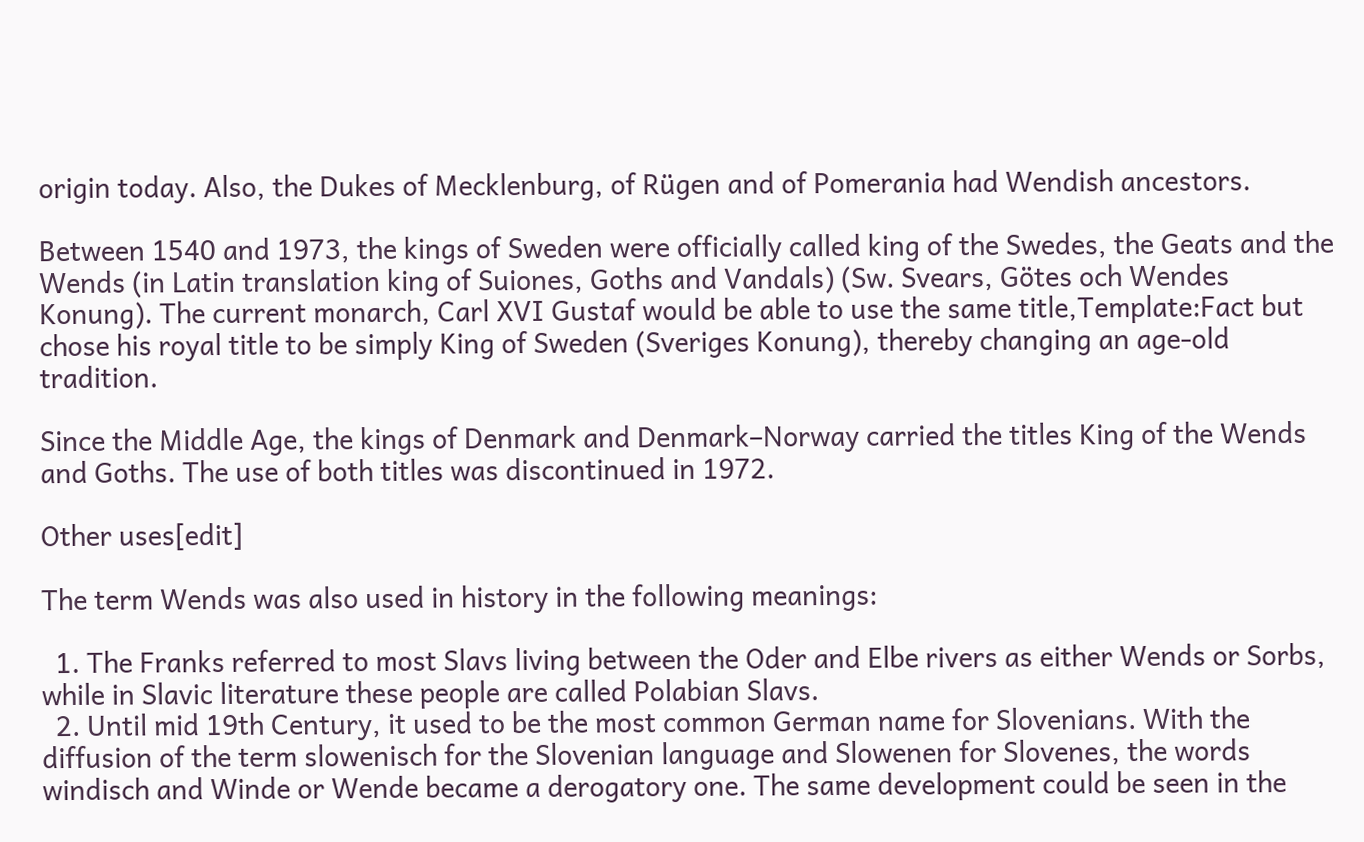origin today. Also, the Dukes of Mecklenburg, of Rügen and of Pomerania had Wendish ancestors.

Between 1540 and 1973, the kings of Sweden were officially called king of the Swedes, the Geats and the Wends (in Latin translation king of Suiones, Goths and Vandals) (Sw. Svears, Götes och Wendes Konung). The current monarch, Carl XVI Gustaf would be able to use the same title,Template:Fact but chose his royal title to be simply King of Sweden (Sveriges Konung), thereby changing an age-old tradition.

Since the Middle Age, the kings of Denmark and Denmark–Norway carried the titles King of the Wends and Goths. The use of both titles was discontinued in 1972.

Other uses[edit]

The term Wends was also used in history in the following meanings:

  1. The Franks referred to most Slavs living between the Oder and Elbe rivers as either Wends or Sorbs, while in Slavic literature these people are called Polabian Slavs.
  2. Until mid 19th Century, it used to be the most common German name for Slovenians. With the diffusion of the term slowenisch for the Slovenian language and Slowenen for Slovenes, the words windisch and Winde or Wende became a derogatory one. The same development could be seen in the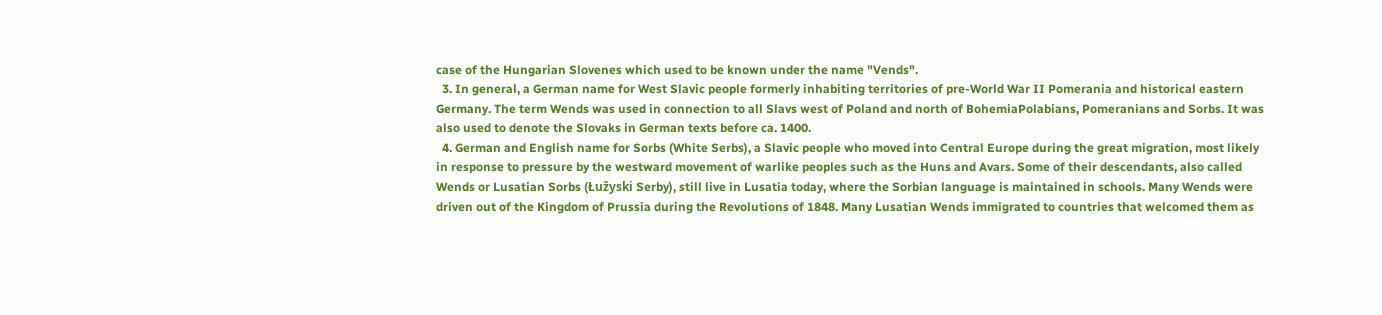case of the Hungarian Slovenes which used to be known under the name "Vends".
  3. In general, a German name for West Slavic people formerly inhabiting territories of pre-World War II Pomerania and historical eastern Germany. The term Wends was used in connection to all Slavs west of Poland and north of BohemiaPolabians, Pomeranians and Sorbs. It was also used to denote the Slovaks in German texts before ca. 1400.
  4. German and English name for Sorbs (White Serbs), a Slavic people who moved into Central Europe during the great migration, most likely in response to pressure by the westward movement of warlike peoples such as the Huns and Avars. Some of their descendants, also called Wends or Lusatian Sorbs (Łužyski Serby), still live in Lusatia today, where the Sorbian language is maintained in schools. Many Wends were driven out of the Kingdom of Prussia during the Revolutions of 1848. Many Lusatian Wends immigrated to countries that welcomed them as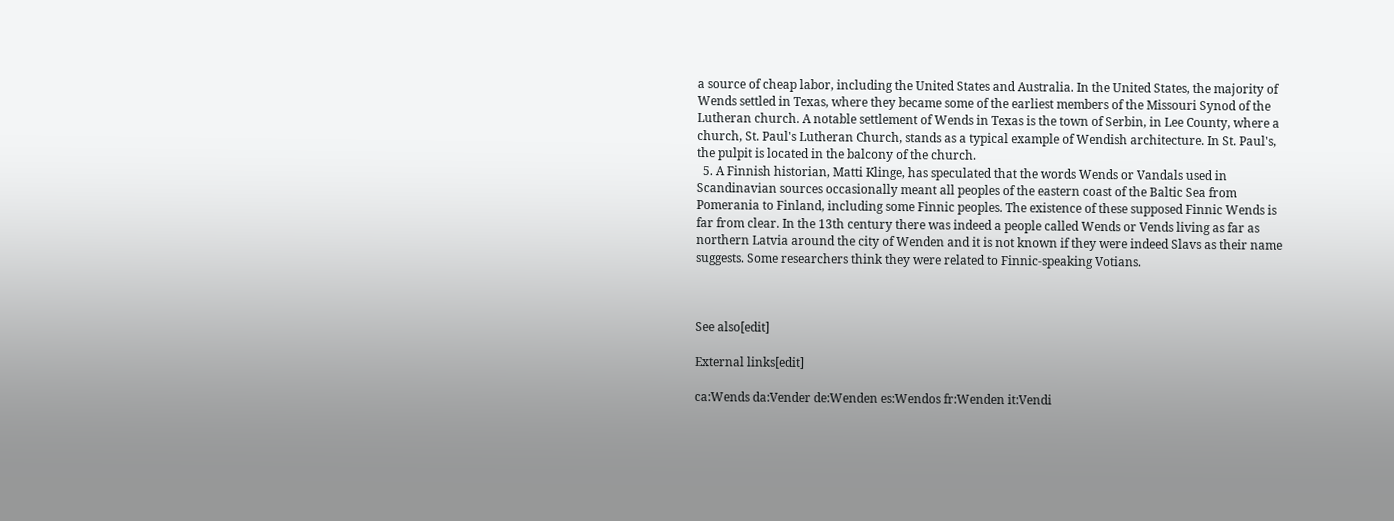a source of cheap labor, including the United States and Australia. In the United States, the majority of Wends settled in Texas, where they became some of the earliest members of the Missouri Synod of the Lutheran church. A notable settlement of Wends in Texas is the town of Serbin, in Lee County, where a church, St. Paul's Lutheran Church, stands as a typical example of Wendish architecture. In St. Paul's, the pulpit is located in the balcony of the church.
  5. A Finnish historian, Matti Klinge, has speculated that the words Wends or Vandals used in Scandinavian sources occasionally meant all peoples of the eastern coast of the Baltic Sea from Pomerania to Finland, including some Finnic peoples. The existence of these supposed Finnic Wends is far from clear. In the 13th century there was indeed a people called Wends or Vends living as far as northern Latvia around the city of Wenden and it is not known if they were indeed Slavs as their name suggests. Some researchers think they were related to Finnic-speaking Votians.



See also[edit]

External links[edit]

ca:Wends da:Vender de:Wenden es:Wendos fr:Wenden it:Vendi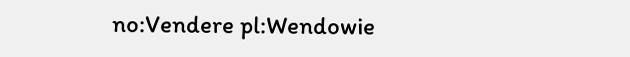no:Vendere pl:Wendowie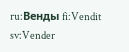ru:Венды fi:Vendit sv:Vender